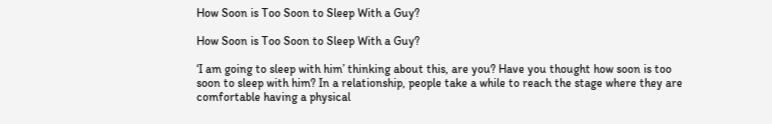How Soon is Too Soon to Sleep With a Guy?

How Soon is Too Soon to Sleep With a Guy?

‘I am going to sleep with him’ thinking about this, are you? Have you thought how soon is too soon to sleep with him? In a relationship, people take a while to reach the stage where they are comfortable having a physical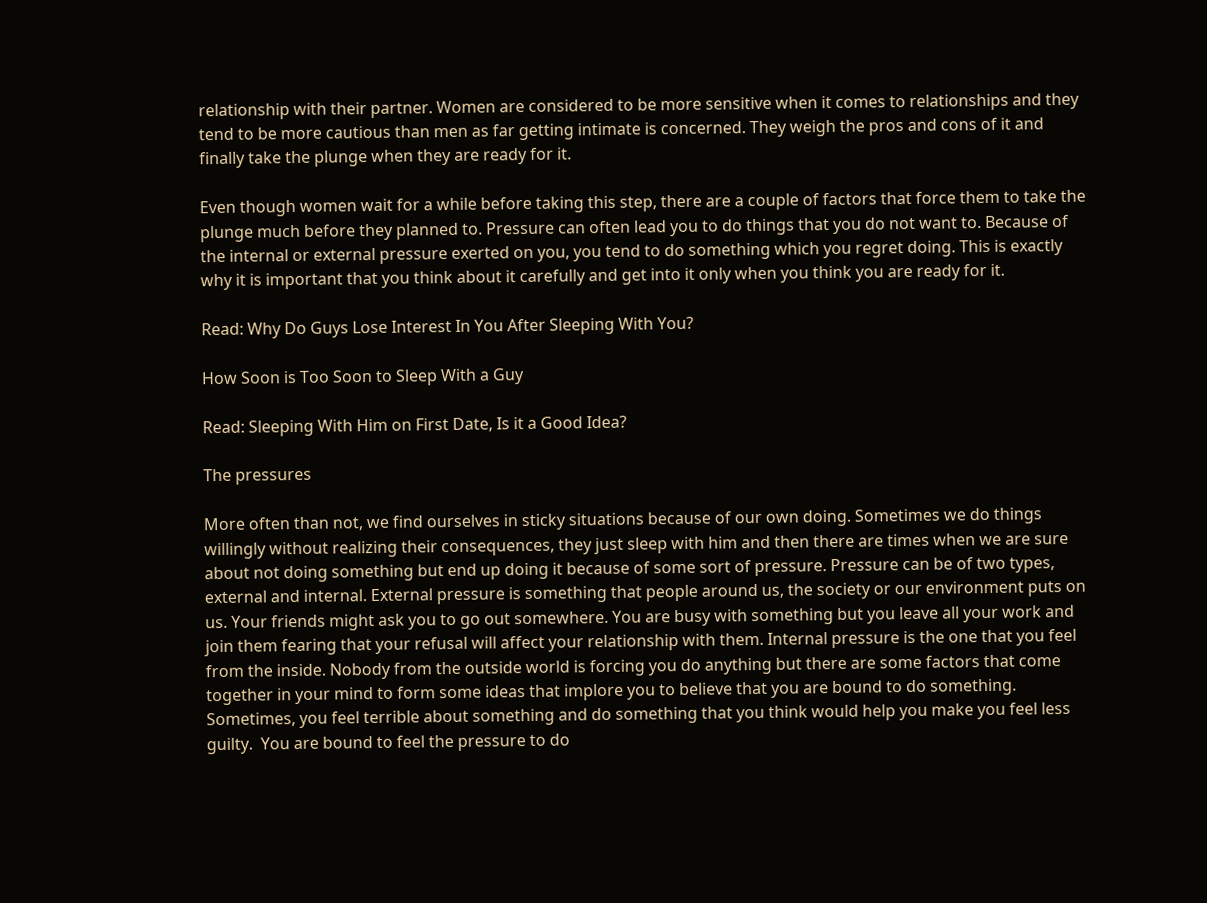relationship with their partner. Women are considered to be more sensitive when it comes to relationships and they tend to be more cautious than men as far getting intimate is concerned. They weigh the pros and cons of it and finally take the plunge when they are ready for it.

Even though women wait for a while before taking this step, there are a couple of factors that force them to take the plunge much before they planned to. Pressure can often lead you to do things that you do not want to. Because of the internal or external pressure exerted on you, you tend to do something which you regret doing. This is exactly why it is important that you think about it carefully and get into it only when you think you are ready for it.

Read: Why Do Guys Lose Interest In You After Sleeping With You?

How Soon is Too Soon to Sleep With a Guy

Read: Sleeping With Him on First Date, Is it a Good Idea?

The pressures

More often than not, we find ourselves in sticky situations because of our own doing. Sometimes we do things willingly without realizing their consequences, they just sleep with him and then there are times when we are sure about not doing something but end up doing it because of some sort of pressure. Pressure can be of two types, external and internal. External pressure is something that people around us, the society or our environment puts on us. Your friends might ask you to go out somewhere. You are busy with something but you leave all your work and join them fearing that your refusal will affect your relationship with them. Internal pressure is the one that you feel from the inside. Nobody from the outside world is forcing you do anything but there are some factors that come together in your mind to form some ideas that implore you to believe that you are bound to do something. Sometimes, you feel terrible about something and do something that you think would help you make you feel less guilty.  You are bound to feel the pressure to do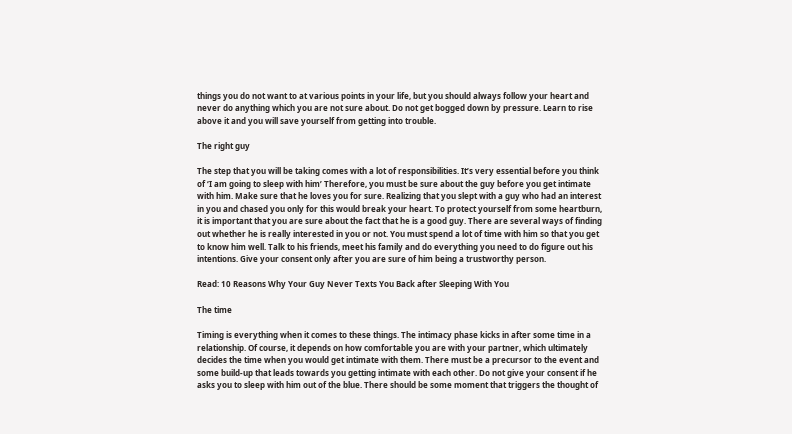things you do not want to at various points in your life, but you should always follow your heart and never do anything which you are not sure about. Do not get bogged down by pressure. Learn to rise above it and you will save yourself from getting into trouble.

The right guy

The step that you will be taking comes with a lot of responsibilities. It’s very essential before you think of ‘I am going to sleep with him’ Therefore, you must be sure about the guy before you get intimate with him. Make sure that he loves you for sure. Realizing that you slept with a guy who had an interest in you and chased you only for this would break your heart. To protect yourself from some heartburn, it is important that you are sure about the fact that he is a good guy. There are several ways of finding out whether he is really interested in you or not. You must spend a lot of time with him so that you get to know him well. Talk to his friends, meet his family and do everything you need to do figure out his intentions. Give your consent only after you are sure of him being a trustworthy person.

Read: 10 Reasons Why Your Guy Never Texts You Back after Sleeping With You

The time

Timing is everything when it comes to these things. The intimacy phase kicks in after some time in a relationship. Of course, it depends on how comfortable you are with your partner, which ultimately decides the time when you would get intimate with them. There must be a precursor to the event and some build-up that leads towards you getting intimate with each other. Do not give your consent if he asks you to sleep with him out of the blue. There should be some moment that triggers the thought of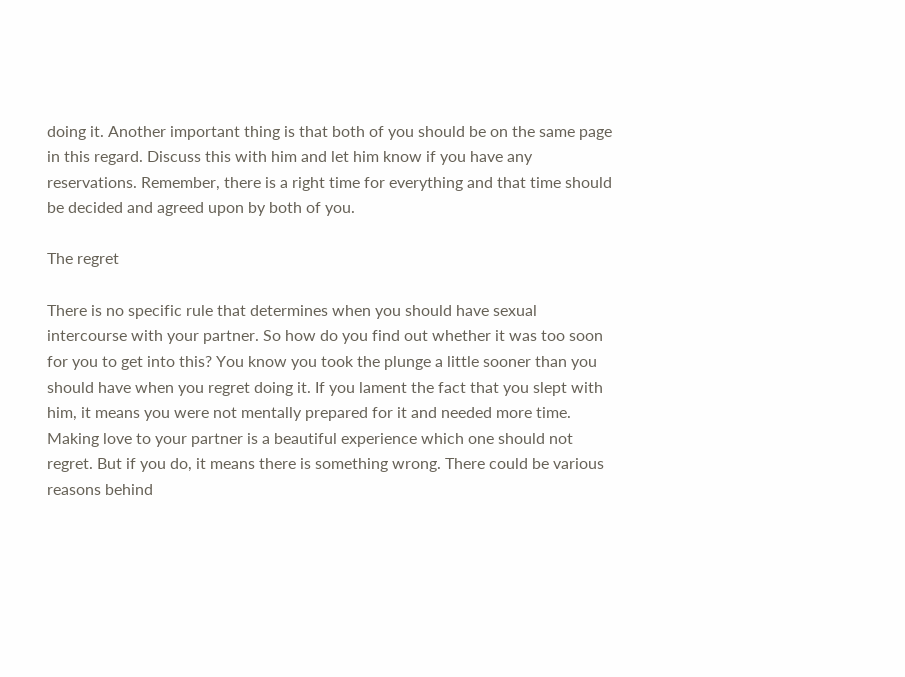doing it. Another important thing is that both of you should be on the same page in this regard. Discuss this with him and let him know if you have any reservations. Remember, there is a right time for everything and that time should be decided and agreed upon by both of you.

The regret

There is no specific rule that determines when you should have sexual intercourse with your partner. So how do you find out whether it was too soon for you to get into this? You know you took the plunge a little sooner than you should have when you regret doing it. If you lament the fact that you slept with him, it means you were not mentally prepared for it and needed more time. Making love to your partner is a beautiful experience which one should not regret. But if you do, it means there is something wrong. There could be various reasons behind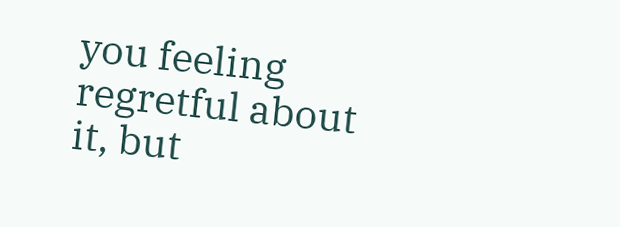you feeling regretful about it, but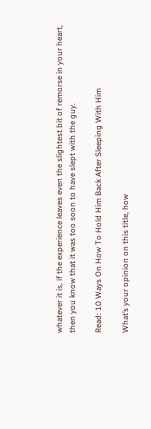whatever it is, if the experience leaves even the slightest bit of remorse in your heart, then you know that it was too soon to have slept with the guy.

Read: 10 Ways On How To Hold Him Back After Sleeping With Him

What’s your opinion on this title, how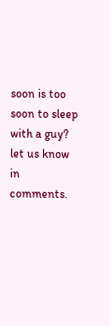soon is too soon to sleep with a guy? let us know in comments.